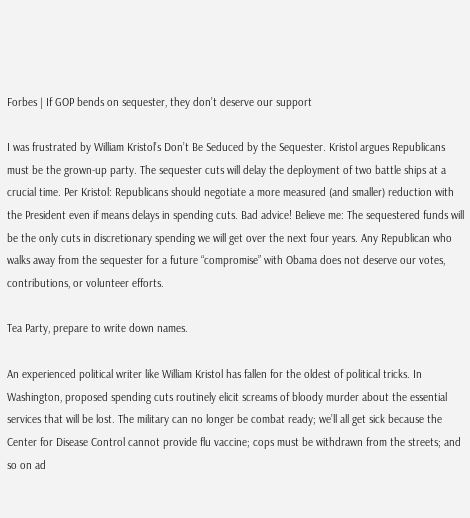Forbes | If GOP bends on sequester, they don’t deserve our support

I was frustrated by William Kristol’s Don’t Be Seduced by the Sequester. Kristol argues Republicans must be the grown-up party. The sequester cuts will delay the deployment of two battle ships at a crucial time. Per Kristol: Republicans should negotiate a more measured (and smaller) reduction with the President even if means delays in spending cuts. Bad advice! Believe me: The sequestered funds will be the only cuts in discretionary spending we will get over the next four years. Any Republican who walks away from the sequester for a future “compromise” with Obama does not deserve our votes, contributions, or volunteer efforts.

Tea Party, prepare to write down names.

An experienced political writer like William Kristol has fallen for the oldest of political tricks. In Washington, proposed spending cuts routinely elicit screams of bloody murder about the essential services that will be lost. The military can no longer be combat ready; we’ll all get sick because the Center for Disease Control cannot provide flu vaccine; cops must be withdrawn from the streets; and so on ad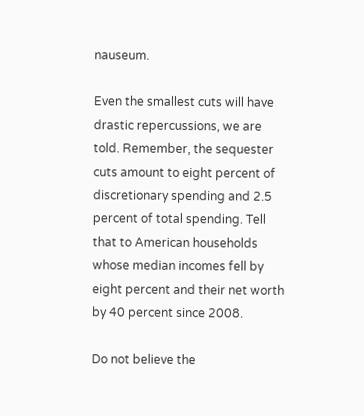nauseum.

Even the smallest cuts will have drastic repercussions, we are told. Remember, the sequester cuts amount to eight percent of discretionary spending and 2.5 percent of total spending. Tell that to American households whose median incomes fell by eight percent and their net worth by 40 percent since 2008.

Do not believe the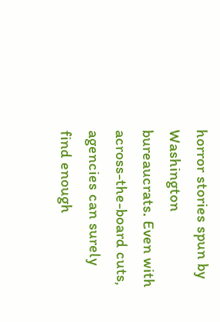horror stories spun by Washington bureaucrats. Even with across-the-board cuts, agencies can surely find enough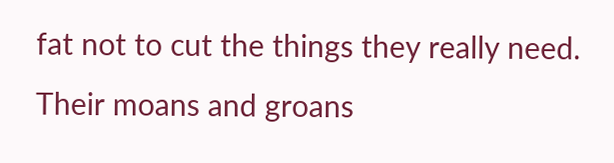fat not to cut the things they really need. Their moans and groans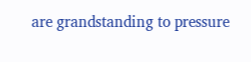are grandstanding to pressure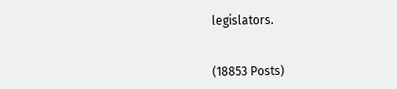legislators.


(18853 Posts)